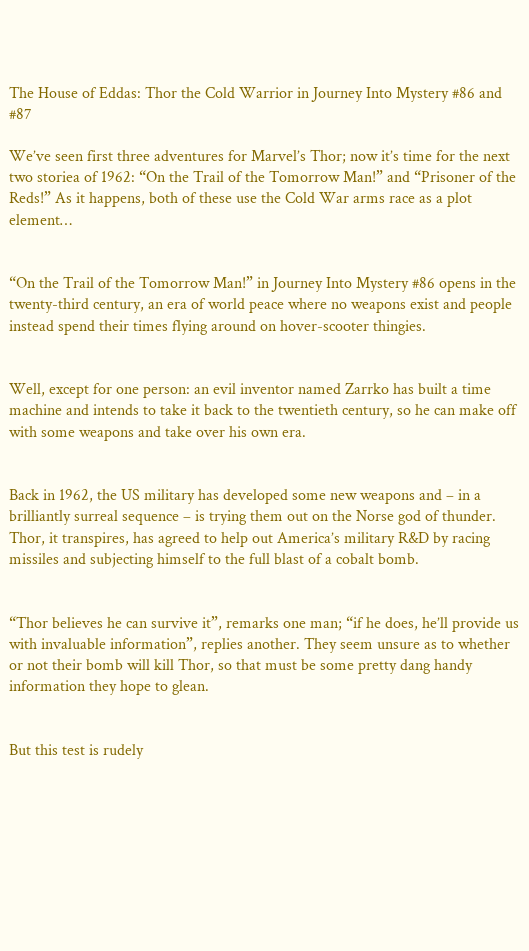The House of Eddas: Thor the Cold Warrior in Journey Into Mystery #86 and #87

We’ve seen first three adventures for Marvel’s Thor; now it’s time for the next two storiea of 1962: “On the Trail of the Tomorrow Man!” and “Prisoner of the Reds!” As it happens, both of these use the Cold War arms race as a plot element…


“On the Trail of the Tomorrow Man!” in Journey Into Mystery #86 opens in the twenty-third century, an era of world peace where no weapons exist and people instead spend their times flying around on hover-scooter thingies.


Well, except for one person: an evil inventor named Zarrko has built a time machine and intends to take it back to the twentieth century, so he can make off with some weapons and take over his own era.


Back in 1962, the US military has developed some new weapons and – in a brilliantly surreal sequence – is trying them out on the Norse god of thunder. Thor, it transpires, has agreed to help out America’s military R&D by racing missiles and subjecting himself to the full blast of a cobalt bomb.


“Thor believes he can survive it”, remarks one man; “if he does, he’ll provide us with invaluable information”, replies another. They seem unsure as to whether or not their bomb will kill Thor, so that must be some pretty dang handy information they hope to glean.


But this test is rudely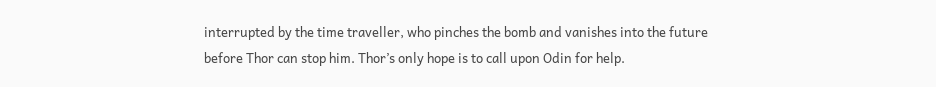interrupted by the time traveller, who pinches the bomb and vanishes into the future before Thor can stop him. Thor’s only hope is to call upon Odin for help.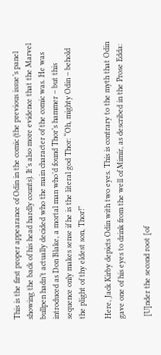This is the first proper appearance of Odin in the comic (the previous issue’s panel showing the back of his head hardly counts). It’s also more evidence that the Marvel bullpen hadn’t actually decided who the main character of the comic was. He was introduced as Don Blake, a mortal man who’d found Thor’s hammer – but this sequence only makes sense if he is the literal god Thor: “Oh, mighty Odin – behold the plight of thy eldest son, Thor!”

Here, Jack Kirby depicts Odin with two eyes. This is contrary to the myth that Odin gave one of his eyes to drink from the well of Mimir, as described in the Prose Edda:

 [U]nder the second root [of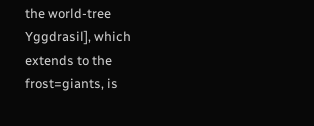the world-tree Yggdrasil], which extends to the frost=giants, is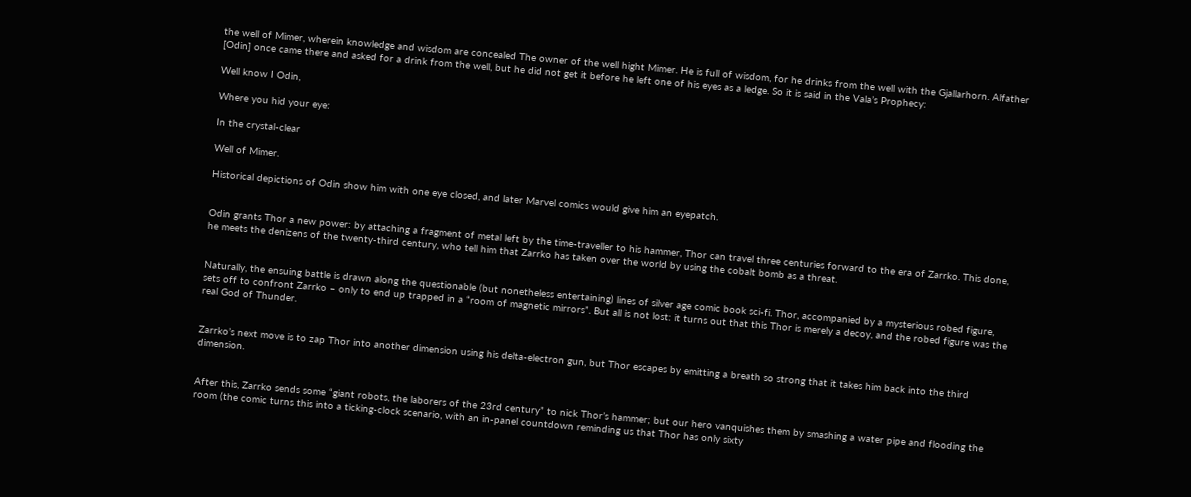the well of Mimer, wherein knowledge and wisdom are concealed The owner of the well hight Mimer. He is full of wisdom, for he drinks from the well with the Gjallarhorn. Alfather [Odin] once came there and asked for a drink from the well, but he did not get it before he left one of his eyes as a ledge. So it is said in the Vala’s Prophecy:

Well know I Odin,

Where you hid your eye:

In the crystal-clear

Well of Mimer.

Historical depictions of Odin show him with one eye closed, and later Marvel comics would give him an eyepatch.


Odin grants Thor a new power: by attaching a fragment of metal left by the time-traveller to his hammer, Thor can travel three centuries forward to the era of Zarrko. This done, he meets the denizens of the twenty-third century, who tell him that Zarrko has taken over the world by using the cobalt bomb as a threat.


Naturally, the ensuing battle is drawn along the questionable (but nonetheless entertaining) lines of silver age comic book sci-fi. Thor, accompanied by a mysterious robed figure, sets off to confront Zarrko – only to end up trapped in a “room of magnetic mirrors”. But all is not lost: it turns out that this Thor is merely a decoy, and the robed figure was the real God of Thunder.


Zarrko’s next move is to zap Thor into another dimension using his delta-electron gun, but Thor escapes by emitting a breath so strong that it takes him back into the third dimension.


After this, Zarrko sends some “giant robots, the laborers of the 23rd century” to nick Thor’s hammer; but our hero vanquishes them by smashing a water pipe and flooding the room (the comic turns this into a ticking-clock scenario, with an in-panel countdown reminding us that Thor has only sixty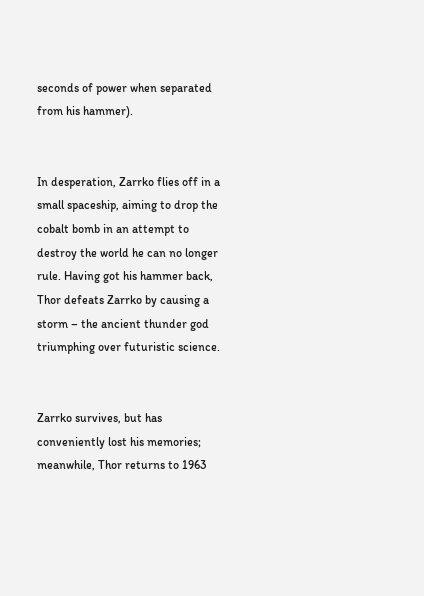seconds of power when separated from his hammer).


In desperation, Zarrko flies off in a small spaceship, aiming to drop the cobalt bomb in an attempt to destroy the world he can no longer rule. Having got his hammer back, Thor defeats Zarrko by causing a storm – the ancient thunder god triumphing over futuristic science.


Zarrko survives, but has conveniently lost his memories; meanwhile, Thor returns to 1963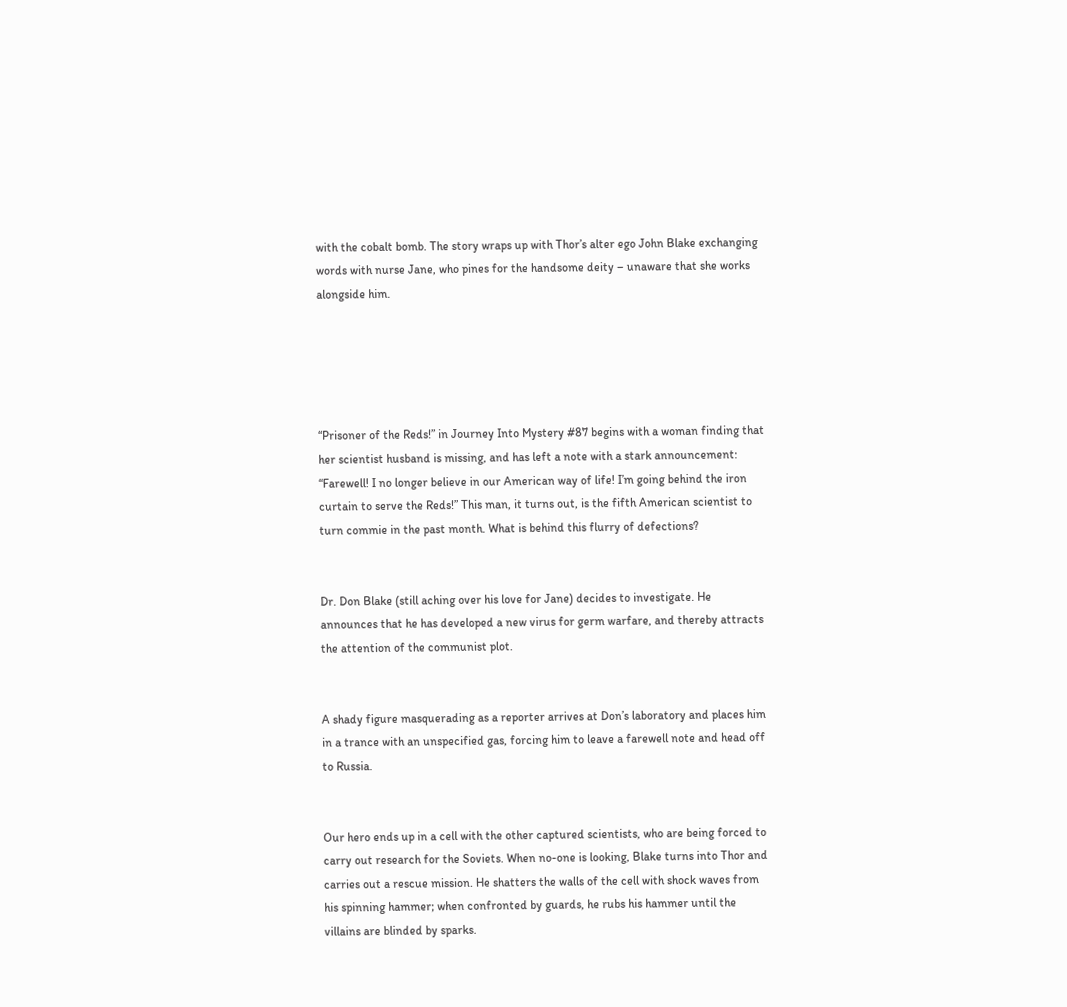with the cobalt bomb. The story wraps up with Thor’s alter ego John Blake exchanging words with nurse Jane, who pines for the handsome deity – unaware that she works alongside him.





“Prisoner of the Reds!” in Journey Into Mystery #87 begins with a woman finding that her scientist husband is missing, and has left a note with a stark announcement: “Farewell! I no longer believe in our American way of life! I’m going behind the iron curtain to serve the Reds!” This man, it turns out, is the fifth American scientist to turn commie in the past month. What is behind this flurry of defections?


Dr. Don Blake (still aching over his love for Jane) decides to investigate. He announces that he has developed a new virus for germ warfare, and thereby attracts the attention of the communist plot.


A shady figure masquerading as a reporter arrives at Don’s laboratory and places him in a trance with an unspecified gas, forcing him to leave a farewell note and head off to Russia.


Our hero ends up in a cell with the other captured scientists, who are being forced to carry out research for the Soviets. When no-one is looking, Blake turns into Thor and carries out a rescue mission. He shatters the walls of the cell with shock waves from his spinning hammer; when confronted by guards, he rubs his hammer until the villains are blinded by sparks.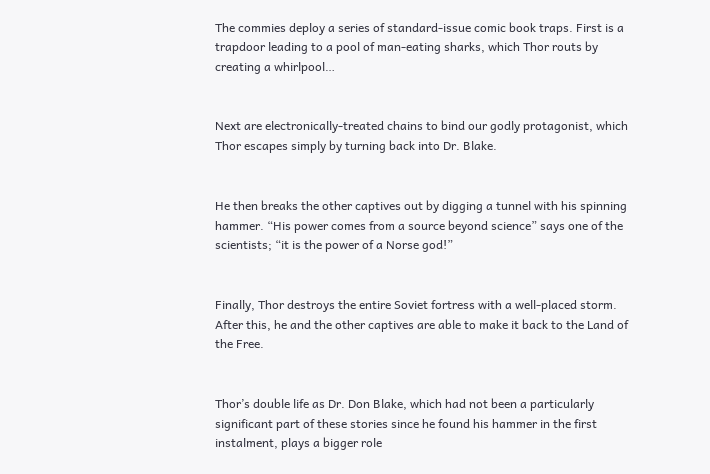The commies deploy a series of standard-issue comic book traps. First is a trapdoor leading to a pool of man-eating sharks, which Thor routs by creating a whirlpool…


Next are electronically-treated chains to bind our godly protagonist, which Thor escapes simply by turning back into Dr. Blake.


He then breaks the other captives out by digging a tunnel with his spinning hammer. “His power comes from a source beyond science” says one of the scientists; “it is the power of a Norse god!”


Finally, Thor destroys the entire Soviet fortress with a well-placed storm. After this, he and the other captives are able to make it back to the Land of the Free.


Thor’s double life as Dr. Don Blake, which had not been a particularly significant part of these stories since he found his hammer in the first instalment, plays a bigger role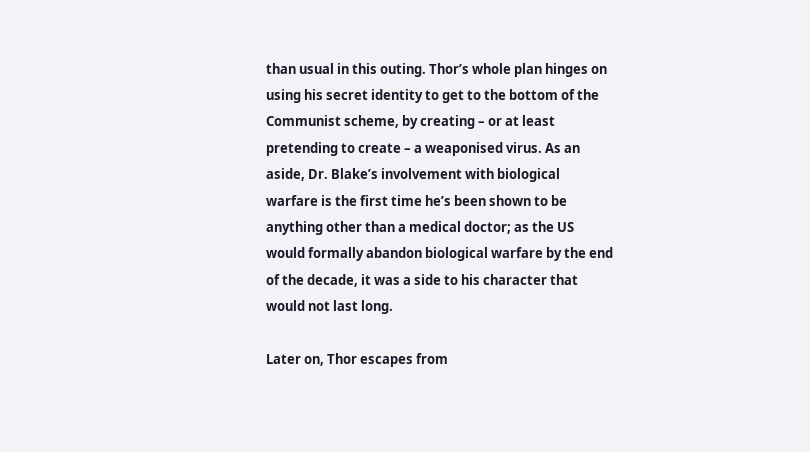than usual in this outing. Thor’s whole plan hinges on using his secret identity to get to the bottom of the Communist scheme, by creating – or at least pretending to create – a weaponised virus. As an aside, Dr. Blake’s involvement with biological warfare is the first time he’s been shown to be anything other than a medical doctor; as the US would formally abandon biological warfare by the end of the decade, it was a side to his character that would not last long.

Later on, Thor escapes from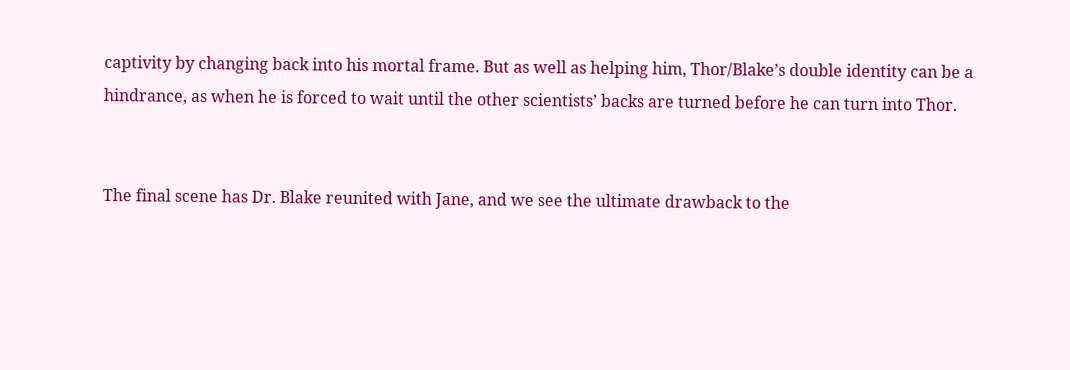captivity by changing back into his mortal frame. But as well as helping him, Thor/Blake’s double identity can be a hindrance, as when he is forced to wait until the other scientists’ backs are turned before he can turn into Thor.


The final scene has Dr. Blake reunited with Jane, and we see the ultimate drawback to the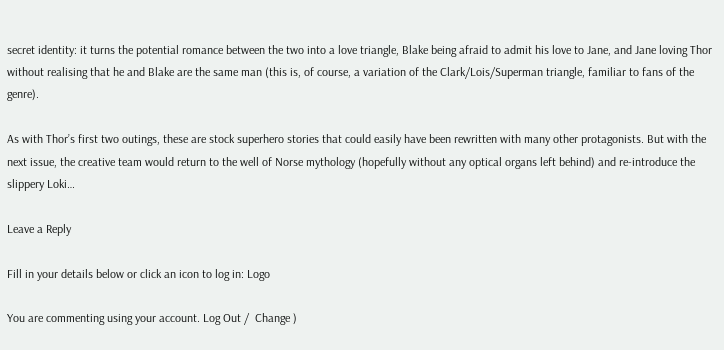secret identity: it turns the potential romance between the two into a love triangle, Blake being afraid to admit his love to Jane, and Jane loving Thor without realising that he and Blake are the same man (this is, of course, a variation of the Clark/Lois/Superman triangle, familiar to fans of the genre).

As with Thor’s first two outings, these are stock superhero stories that could easily have been rewritten with many other protagonists. But with the next issue, the creative team would return to the well of Norse mythology (hopefully without any optical organs left behind) and re-introduce the slippery Loki…

Leave a Reply

Fill in your details below or click an icon to log in: Logo

You are commenting using your account. Log Out /  Change )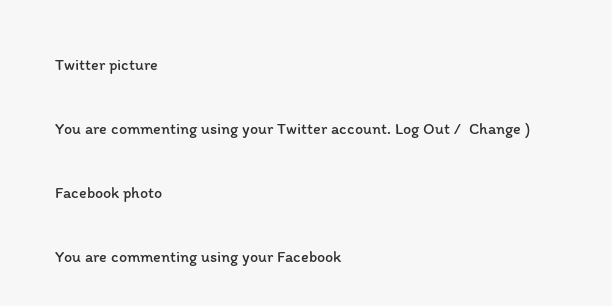Twitter picture

You are commenting using your Twitter account. Log Out /  Change )

Facebook photo

You are commenting using your Facebook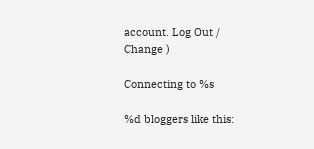account. Log Out /  Change )

Connecting to %s

%d bloggers like this: